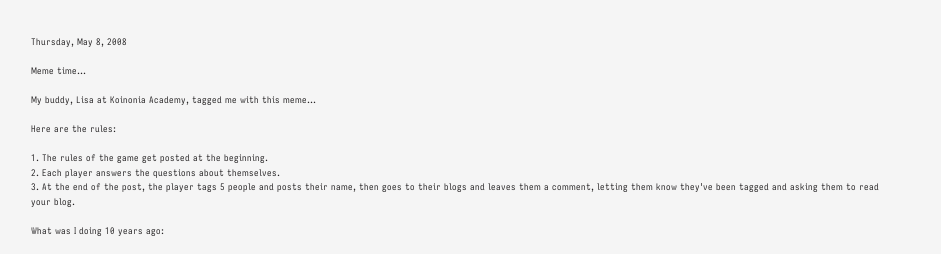Thursday, May 8, 2008

Meme time...

My buddy, Lisa at Koinonia Academy, tagged me with this meme...

Here are the rules:

1. The rules of the game get posted at the beginning.
2. Each player answers the questions about themselves.
3. At the end of the post, the player tags 5 people and posts their name, then goes to their blogs and leaves them a comment, letting them know they've been tagged and asking them to read your blog.

What was I doing 10 years ago: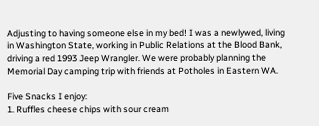Adjusting to having someone else in my bed! I was a newlywed, living in Washington State, working in Public Relations at the Blood Bank, driving a red 1993 Jeep Wrangler. We were probably planning the Memorial Day camping trip with friends at Potholes in Eastern WA.

Five Snacks I enjoy:
1. Ruffles cheese chips with sour cream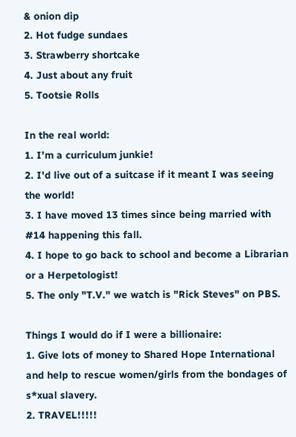& onion dip
2. Hot fudge sundaes
3. Strawberry shortcake
4. Just about any fruit
5. Tootsie Rolls

In the real world:
1. I’m a curriculum junkie!
2. I'd live out of a suitcase if it meant I was seeing the world!
3. I have moved 13 times since being married with #14 happening this fall.
4. I hope to go back to school and become a Librarian or a Herpetologist!
5. The only "T.V." we watch is "Rick Steves" on PBS.

Things I would do if I were a billionaire:
1. Give lots of money to Shared Hope International and help to rescue women/girls from the bondages of s*xual slavery.
2. TRAVEL!!!!!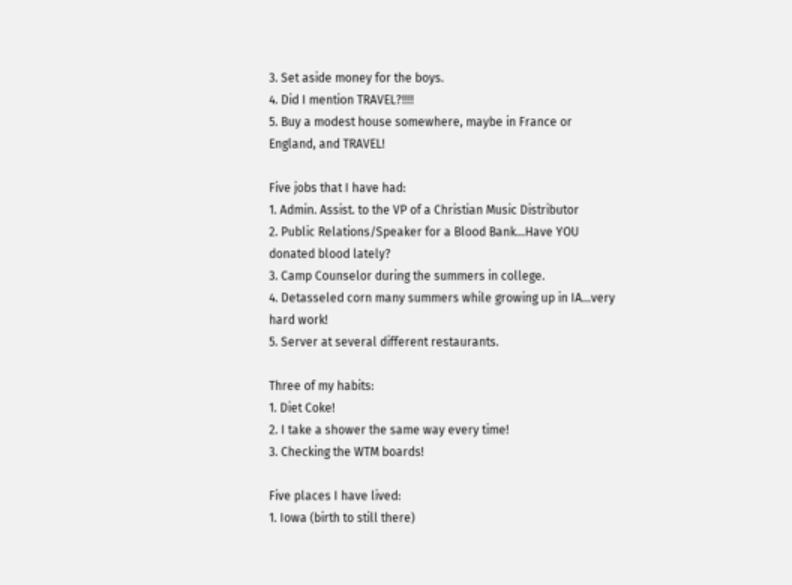3. Set aside money for the boys.
4. Did I mention TRAVEL?!!!!
5. Buy a modest house somewhere, maybe in France or England, and TRAVEL!

Five jobs that I have had:
1. Admin. Assist. to the VP of a Christian Music Distributor
2. Public Relations/Speaker for a Blood Bank...Have YOU donated blood lately?
3. Camp Counselor during the summers in college.
4. Detasseled corn many summers while growing up in IA...very hard work!
5. Server at several different restaurants.

Three of my habits:
1. Diet Coke!
2. I take a shower the same way every time!
3. Checking the WTM boards!

Five places I have lived:
1. Iowa (birth to still there)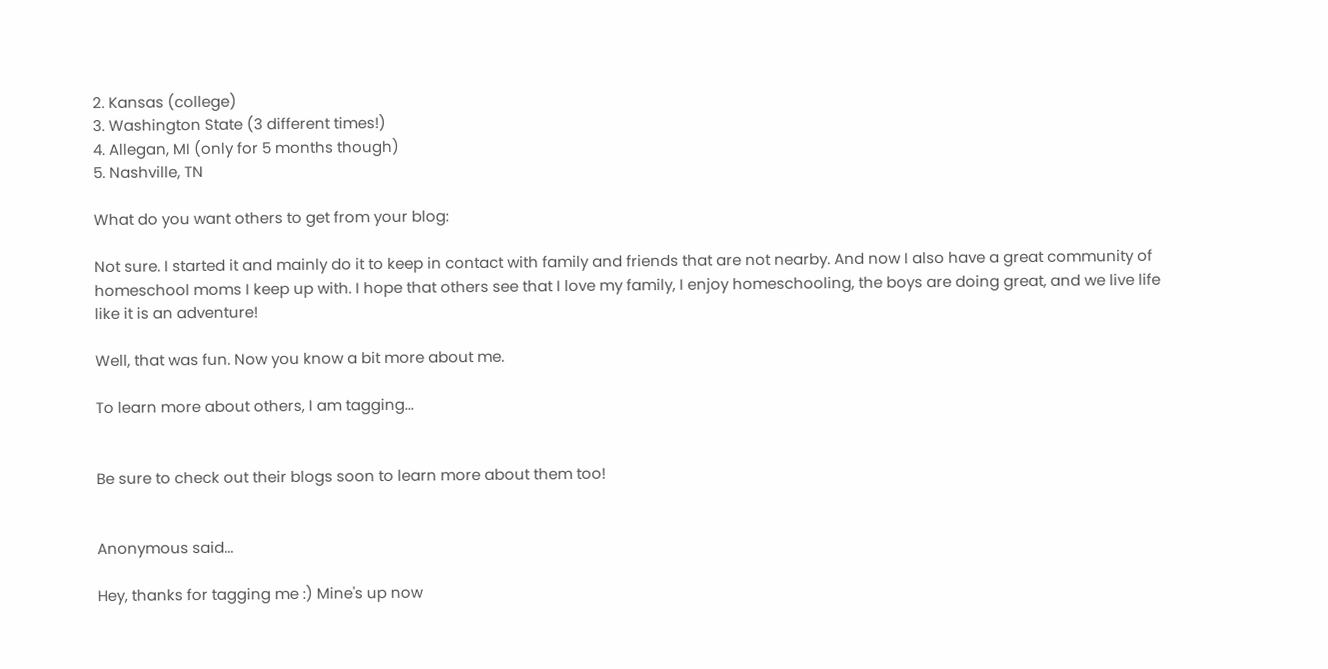2. Kansas (college)
3. Washington State (3 different times!)
4. Allegan, MI (only for 5 months though)
5. Nashville, TN

What do you want others to get from your blog:

Not sure. I started it and mainly do it to keep in contact with family and friends that are not nearby. And now I also have a great community of homeschool moms I keep up with. I hope that others see that I love my family, I enjoy homeschooling, the boys are doing great, and we live life like it is an adventure!

Well, that was fun. Now you know a bit more about me.

To learn more about others, I am tagging...


Be sure to check out their blogs soon to learn more about them too!


Anonymous said...

Hey, thanks for tagging me :) Mine's up now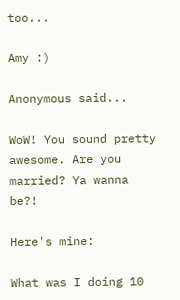too...

Amy :)

Anonymous said...

WoW! You sound pretty awesome. Are you married? Ya wanna be?!

Here's mine:

What was I doing 10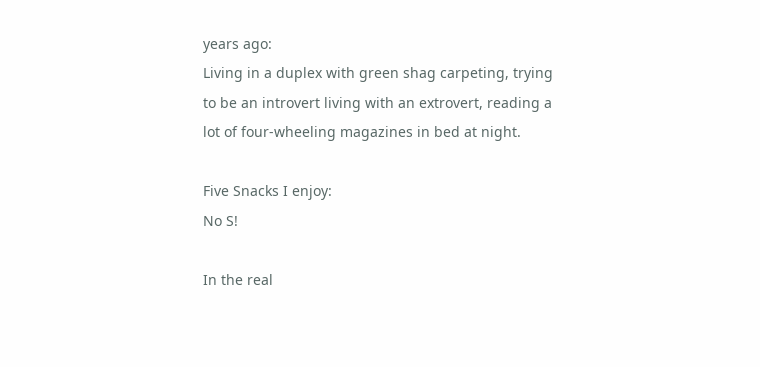years ago:
Living in a duplex with green shag carpeting, trying to be an introvert living with an extrovert, reading a lot of four-wheeling magazines in bed at night.

Five Snacks I enjoy:
No S!

In the real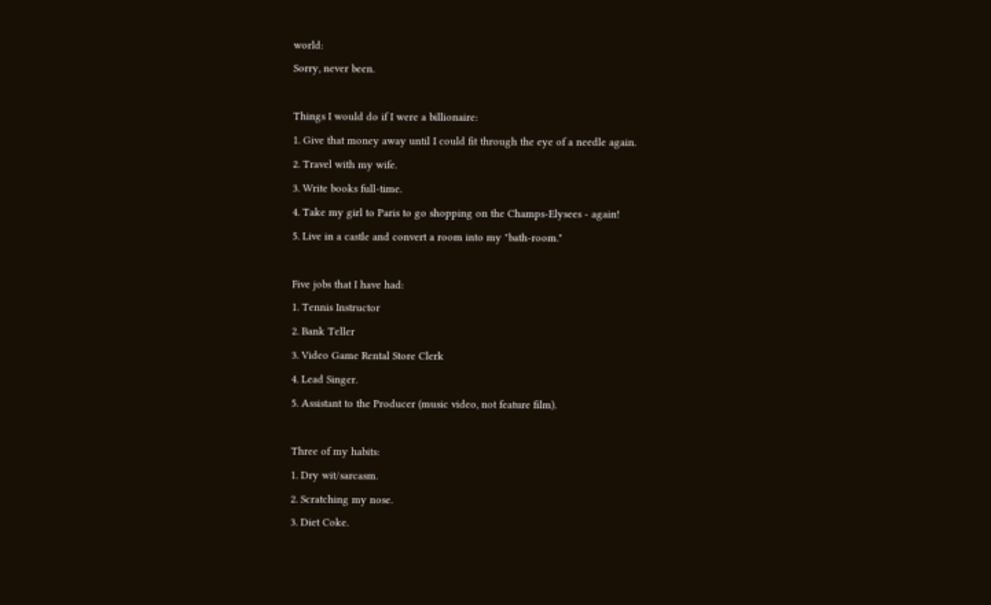world:
Sorry, never been.

Things I would do if I were a billionaire:
1. Give that money away until I could fit through the eye of a needle again.
2. Travel with my wife.
3. Write books full-time.
4. Take my girl to Paris to go shopping on the Champs-Elysees - again!
5. Live in a castle and convert a room into my "bath-room."

Five jobs that I have had:
1. Tennis Instructor
2. Bank Teller
3. Video Game Rental Store Clerk
4. Lead Singer.
5. Assistant to the Producer (music video, not feature film).

Three of my habits:
1. Dry wit/sarcasm.
2. Scratching my nose.
3. Diet Coke.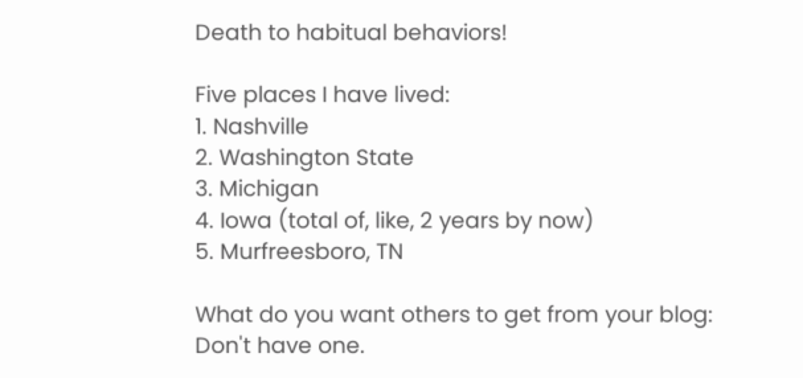Death to habitual behaviors!

Five places I have lived:
1. Nashville
2. Washington State
3. Michigan
4. Iowa (total of, like, 2 years by now)
5. Murfreesboro, TN

What do you want others to get from your blog:
Don't have one.